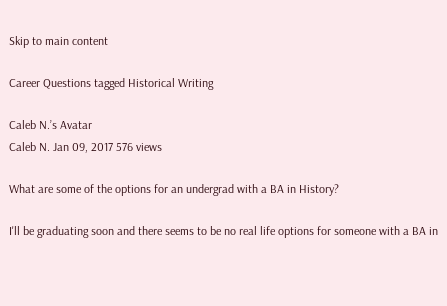Skip to main content

Career Questions tagged Historical Writing

Caleb N.’s Avatar
Caleb N. Jan 09, 2017 576 views

What are some of the options for an undergrad with a BA in History?

I'll be graduating soon and there seems to be no real life options for someone with a BA in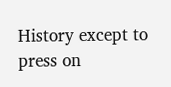History except to press on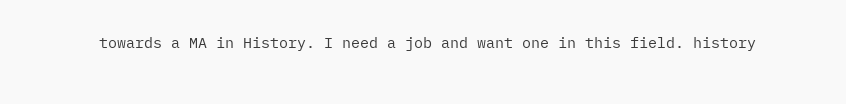towards a MA in History. I need a job and want one in this field. history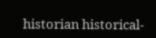historian historical-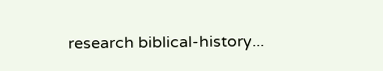research biblical-history...